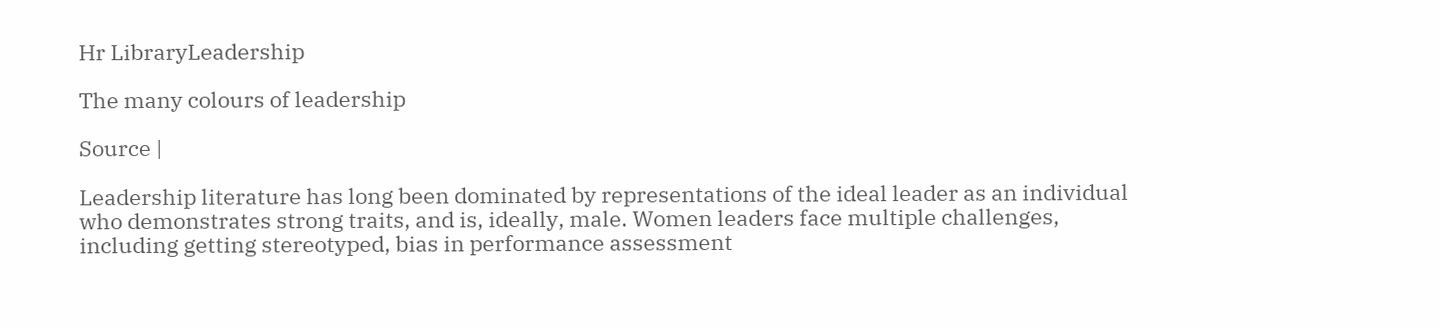Hr LibraryLeadership

The many colours of leadership

Source |

Leadership literature has long been dominated by representations of the ideal leader as an individual who demonstrates strong traits, and is, ideally, male. Women leaders face multiple challenges, including getting stereotyped, bias in performance assessment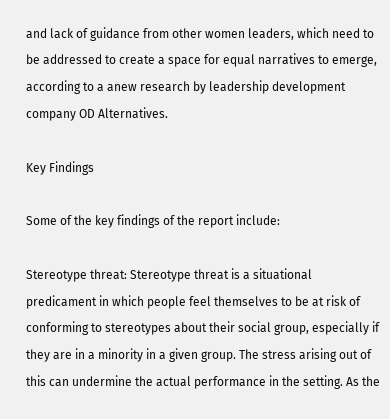and lack of guidance from other women leaders, which need to be addressed to create a space for equal narratives to emerge, according to a anew research by leadership development company OD Alternatives.

Key Findings

Some of the key findings of the report include:

Stereotype threat: Stereotype threat is a situational predicament in which people feel themselves to be at risk of conforming to stereotypes about their social group, especially if they are in a minority in a given group. The stress arising out of this can undermine the actual performance in the setting. As the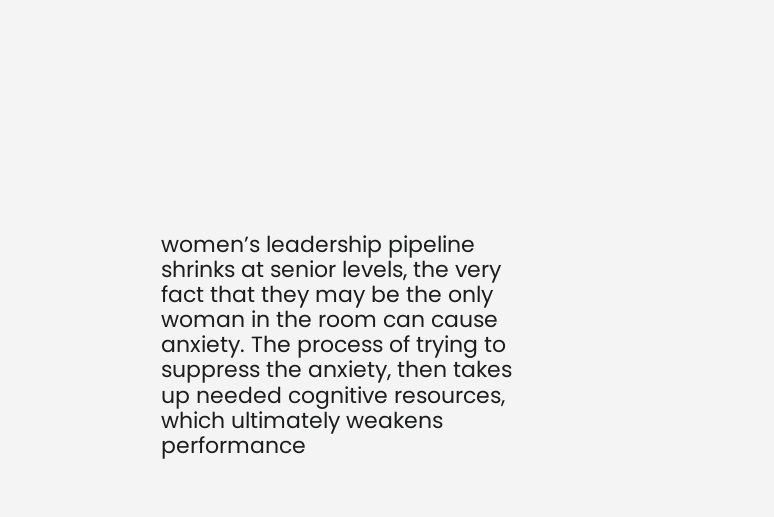women’s leadership pipeline shrinks at senior levels, the very fact that they may be the only woman in the room can cause anxiety. The process of trying to suppress the anxiety, then takes up needed cognitive resources, which ultimately weakens performance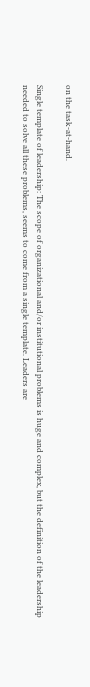on the task-at-hand.

Single template of leadership: The scope of organizational and/or institutional problems is huge and complex, but the definition of the leadership needed to solve all these problems, seems to come from a single template. Leaders are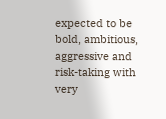expected to be bold, ambitious, aggressive and risk-taking with very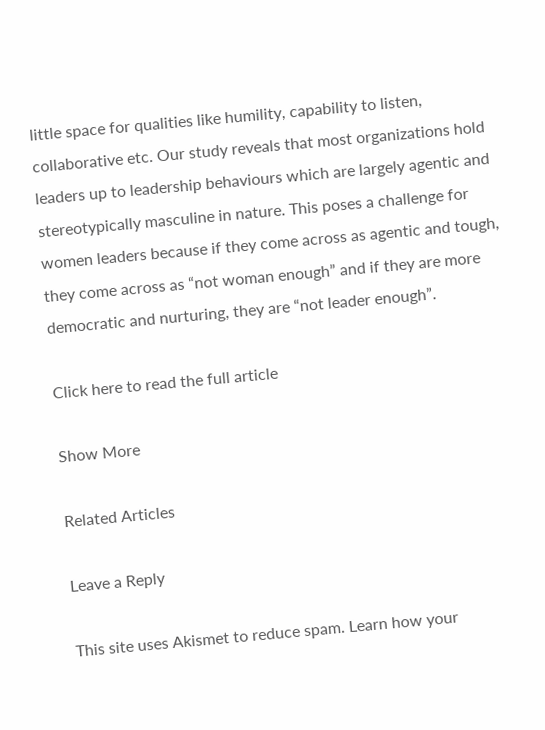little space for qualities like humility, capability to listen, collaborative etc. Our study reveals that most organizations hold leaders up to leadership behaviours which are largely agentic and stereotypically masculine in nature. This poses a challenge for women leaders because if they come across as agentic and tough, they come across as “not woman enough” and if they are more democratic and nurturing, they are “not leader enough”.

Click here to read the full article

Show More

Related Articles

Leave a Reply

This site uses Akismet to reduce spam. Learn how your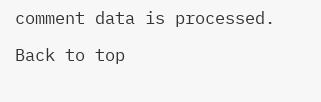comment data is processed.

Back to top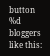button
%d bloggers like this: